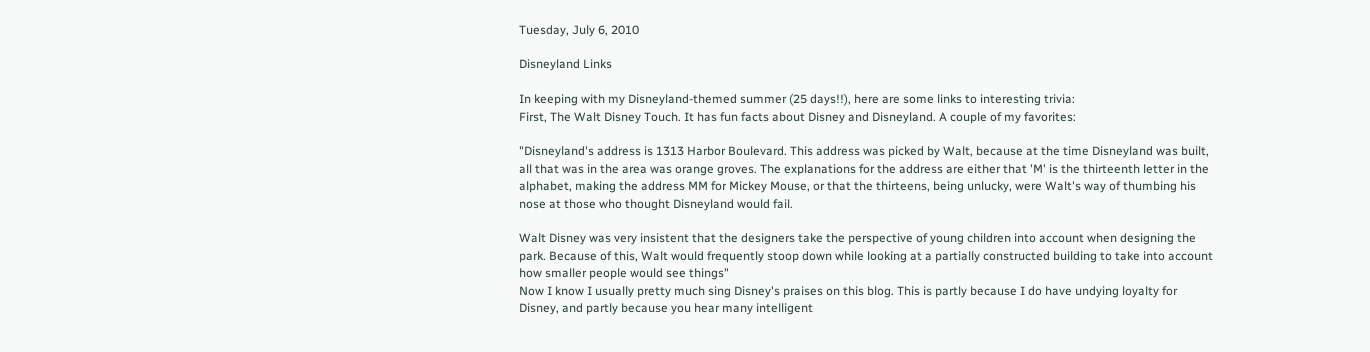Tuesday, July 6, 2010

Disneyland Links

In keeping with my Disneyland-themed summer (25 days!!), here are some links to interesting trivia:
First, The Walt Disney Touch. It has fun facts about Disney and Disneyland. A couple of my favorites:

"Disneyland's address is 1313 Harbor Boulevard. This address was picked by Walt, because at the time Disneyland was built, all that was in the area was orange groves. The explanations for the address are either that 'M' is the thirteenth letter in the alphabet, making the address MM for Mickey Mouse, or that the thirteens, being unlucky, were Walt's way of thumbing his nose at those who thought Disneyland would fail.

Walt Disney was very insistent that the designers take the perspective of young children into account when designing the park. Because of this, Walt would frequently stoop down while looking at a partially constructed building to take into account how smaller people would see things"
Now I know I usually pretty much sing Disney's praises on this blog. This is partly because I do have undying loyalty for Disney, and partly because you hear many intelligent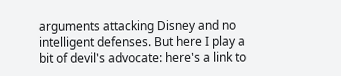arguments attacking Disney and no intelligent defenses. But here I play a bit of devil's advocate: here's a link to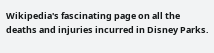Wikipedia's fascinating page on all the deaths and injuries incurred in Disney Parks.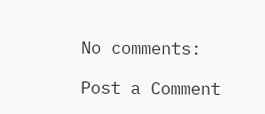No comments:

Post a Comment